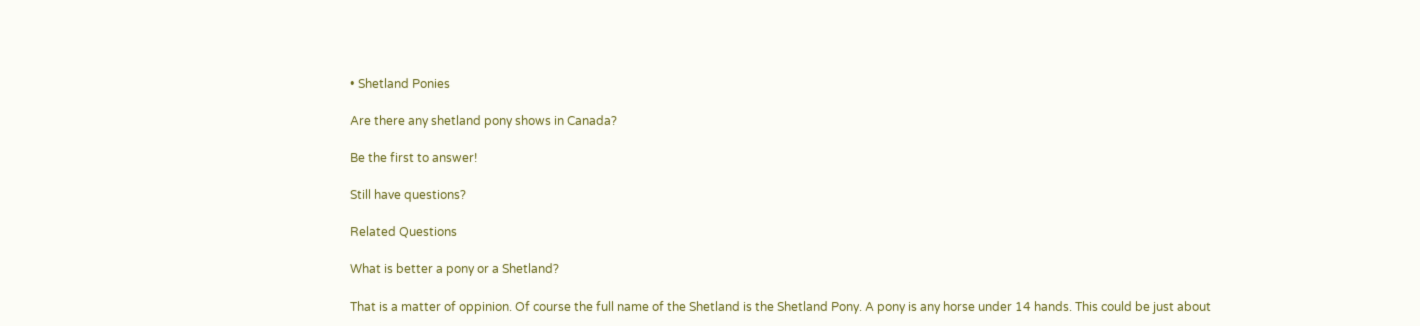• Shetland Ponies

Are there any shetland pony shows in Canada?

Be the first to answer!

Still have questions?

Related Questions

What is better a pony or a Shetland?

That is a matter of oppinion. Of course the full name of the Shetland is the Shetland Pony. A pony is any horse under 14 hands. This could be just about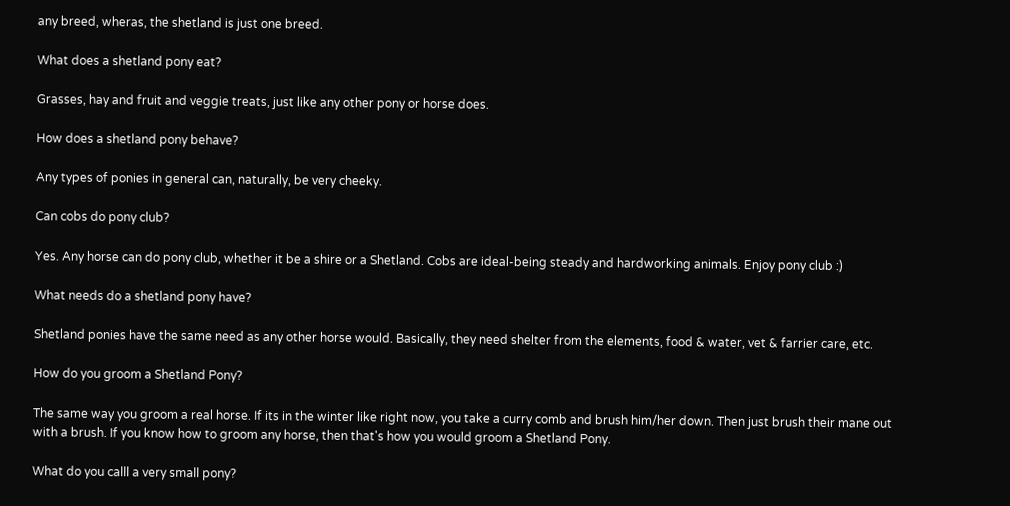any breed, wheras, the shetland is just one breed.

What does a shetland pony eat?

Grasses, hay and fruit and veggie treats, just like any other pony or horse does.

How does a shetland pony behave?

Any types of ponies in general can, naturally, be very cheeky.

Can cobs do pony club?

Yes. Any horse can do pony club, whether it be a shire or a Shetland. Cobs are ideal-being steady and hardworking animals. Enjoy pony club :)

What needs do a shetland pony have?

Shetland ponies have the same need as any other horse would. Basically, they need shelter from the elements, food & water, vet & farrier care, etc.

How do you groom a Shetland Pony?

The same way you groom a real horse. If its in the winter like right now, you take a curry comb and brush him/her down. Then just brush their mane out with a brush. If you know how to groom any horse, then that's how you would groom a Shetland Pony.

What do you calll a very small pony?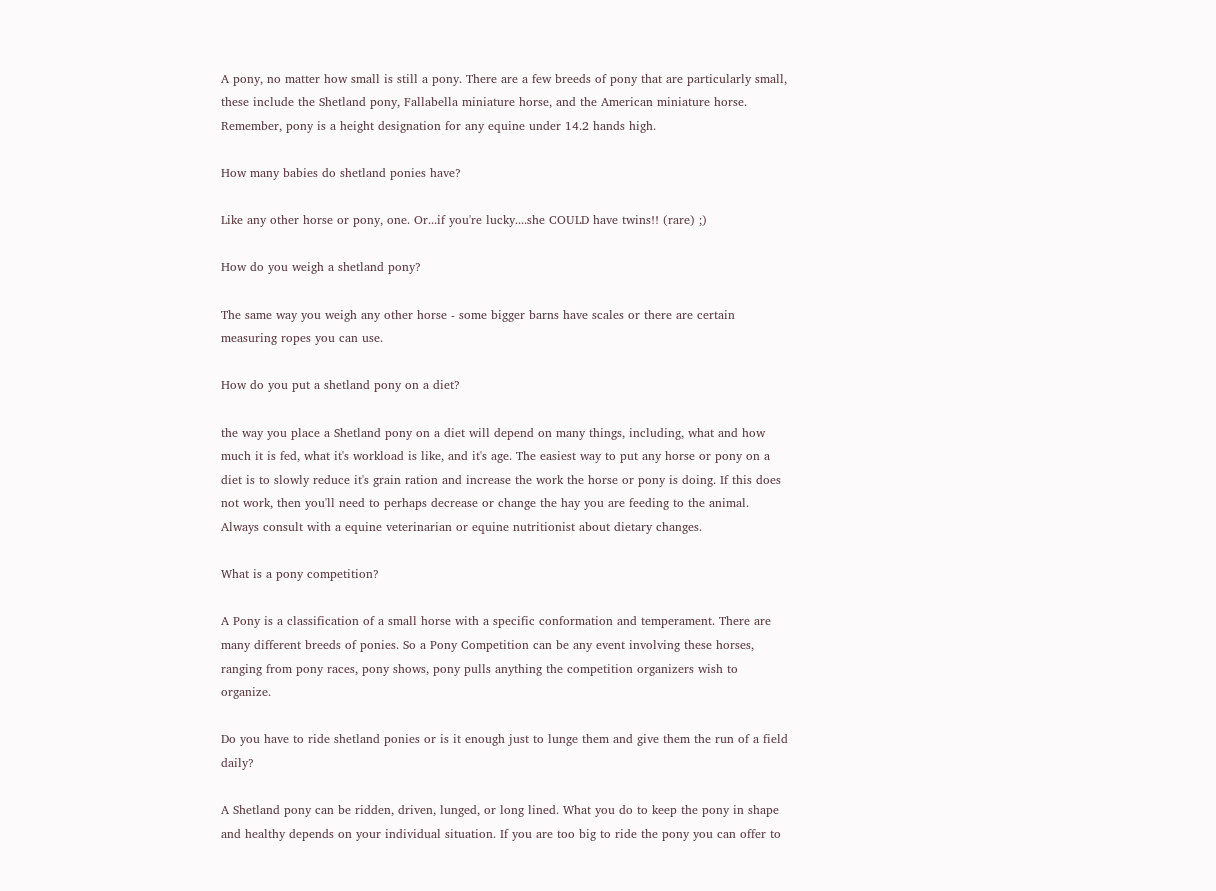A pony, no matter how small is still a pony. There are a few breeds of pony that are particularly small, these include the Shetland pony, Fallabella miniature horse, and the American miniature horse. Remember, pony is a height designation for any equine under 14.2 hands high.

How many babies do shetland ponies have?

Like any other horse or pony, one. Or...if you're lucky....she COULD have twins!! (rare) ;)

How do you weigh a shetland pony?

The same way you weigh any other horse - some bigger barns have scales or there are certain measuring ropes you can use.

How do you put a shetland pony on a diet?

the way you place a Shetland pony on a diet will depend on many things, including, what and how much it is fed, what it's workload is like, and it's age. The easiest way to put any horse or pony on a diet is to slowly reduce it's grain ration and increase the work the horse or pony is doing. If this does not work, then you'll need to perhaps decrease or change the hay you are feeding to the animal. Always consult with a equine veterinarian or equine nutritionist about dietary changes.

What is a pony competition?

A Pony is a classification of a small horse with a specific conformation and temperament. There are many different breeds of ponies. So a Pony Competition can be any event involving these horses, ranging from pony races, pony shows, pony pulls anything the competition organizers wish to organize.

Do you have to ride shetland ponies or is it enough just to lunge them and give them the run of a field daily?

A Shetland pony can be ridden, driven, lunged, or long lined. What you do to keep the pony in shape and healthy depends on your individual situation. If you are too big to ride the pony you can offer to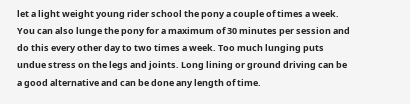let a light weight young rider school the pony a couple of times a week. You can also lunge the pony for a maximum of 30 minutes per session and do this every other day to two times a week. Too much lunging puts undue stress on the legs and joints. Long lining or ground driving can be a good alternative and can be done any length of time.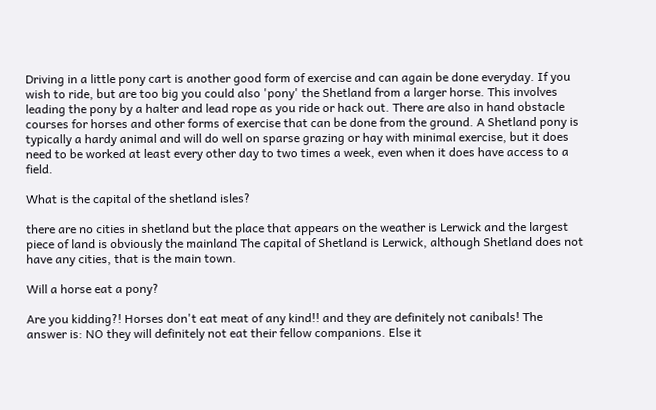Driving in a little pony cart is another good form of exercise and can again be done everyday. If you wish to ride, but are too big you could also 'pony' the Shetland from a larger horse. This involves leading the pony by a halter and lead rope as you ride or hack out. There are also in hand obstacle courses for horses and other forms of exercise that can be done from the ground. A Shetland pony is typically a hardy animal and will do well on sparse grazing or hay with minimal exercise, but it does need to be worked at least every other day to two times a week, even when it does have access to a field.

What is the capital of the shetland isles?

there are no cities in shetland but the place that appears on the weather is Lerwick and the largest piece of land is obviously the mainland The capital of Shetland is Lerwick, although Shetland does not have any cities, that is the main town.

Will a horse eat a pony?

Are you kidding?! Horses don't eat meat of any kind!! and they are definitely not canibals! The answer is: NO they will definitely not eat their fellow companions. Else it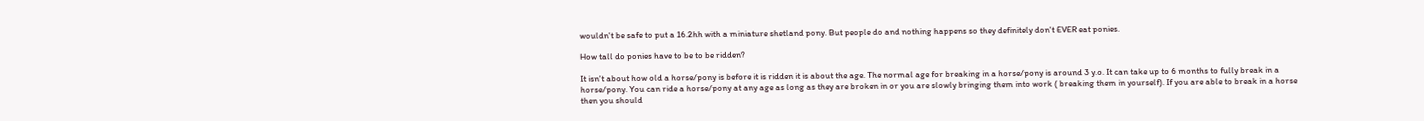wouldn't be safe to put a 16.2hh with a miniature shetland pony. But people do and nothing happens so they definitely don't EVER eat ponies.

How tall do ponies have to be to be ridden?

It isn't about how old a horse/pony is before it is ridden it is about the age. The normal age for breaking in a horse/pony is around 3 y.o. It can take up to 6 months to fully break in a horse/pony. You can ride a horse/pony at any age as long as they are broken in or you are slowly bringing them into work ( breaking them in yourself). If you are able to break in a horse then you should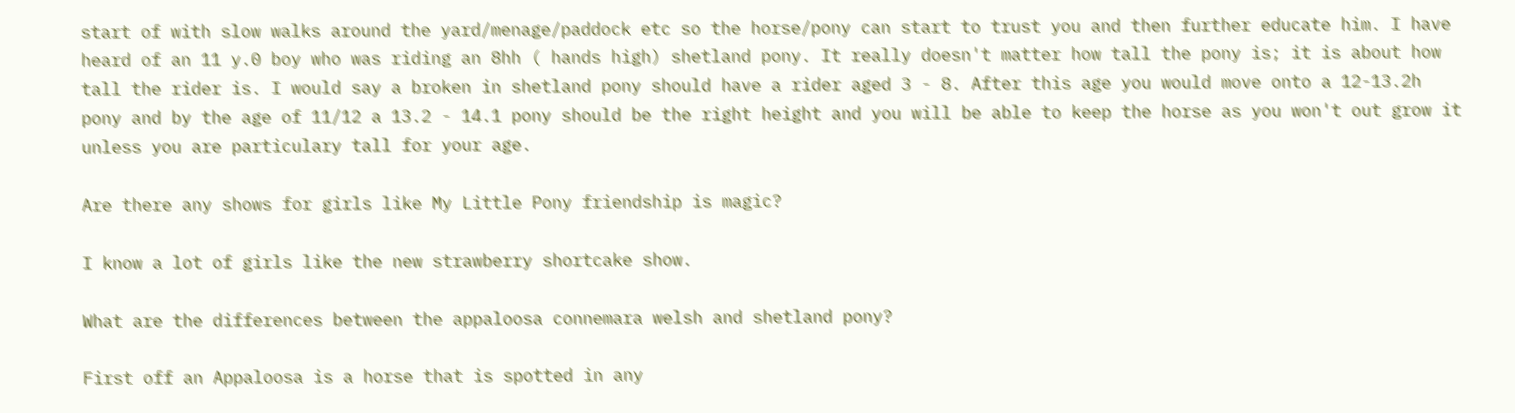start of with slow walks around the yard/menage/paddock etc so the horse/pony can start to trust you and then further educate him. I have heard of an 11 y.0 boy who was riding an 8hh ( hands high) shetland pony. It really doesn't matter how tall the pony is; it is about how tall the rider is. I would say a broken in shetland pony should have a rider aged 3 - 8. After this age you would move onto a 12-13.2h pony and by the age of 11/12 a 13.2 - 14.1 pony should be the right height and you will be able to keep the horse as you won't out grow it unless you are particulary tall for your age.

Are there any shows for girls like My Little Pony friendship is magic?

I know a lot of girls like the new strawberry shortcake show.

What are the differences between the appaloosa connemara welsh and shetland pony?

First off an Appaloosa is a horse that is spotted in any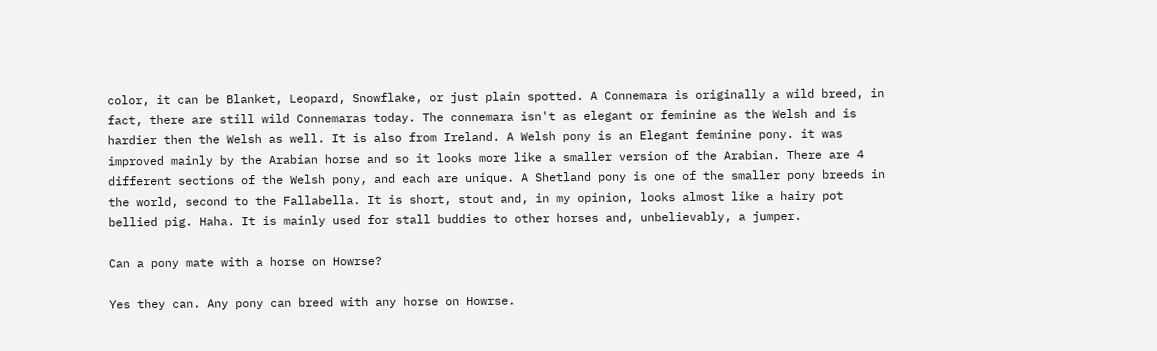color, it can be Blanket, Leopard, Snowflake, or just plain spotted. A Connemara is originally a wild breed, in fact, there are still wild Connemaras today. The connemara isn't as elegant or feminine as the Welsh and is hardier then the Welsh as well. It is also from Ireland. A Welsh pony is an Elegant feminine pony. it was improved mainly by the Arabian horse and so it looks more like a smaller version of the Arabian. There are 4 different sections of the Welsh pony, and each are unique. A Shetland pony is one of the smaller pony breeds in the world, second to the Fallabella. It is short, stout and, in my opinion, looks almost like a hairy pot bellied pig. Haha. It is mainly used for stall buddies to other horses and, unbelievably, a jumper.

Can a pony mate with a horse on Howrse?

Yes they can. Any pony can breed with any horse on Howrse.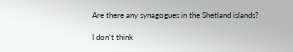Are there any synagogues in the Shetland islands?

I don't think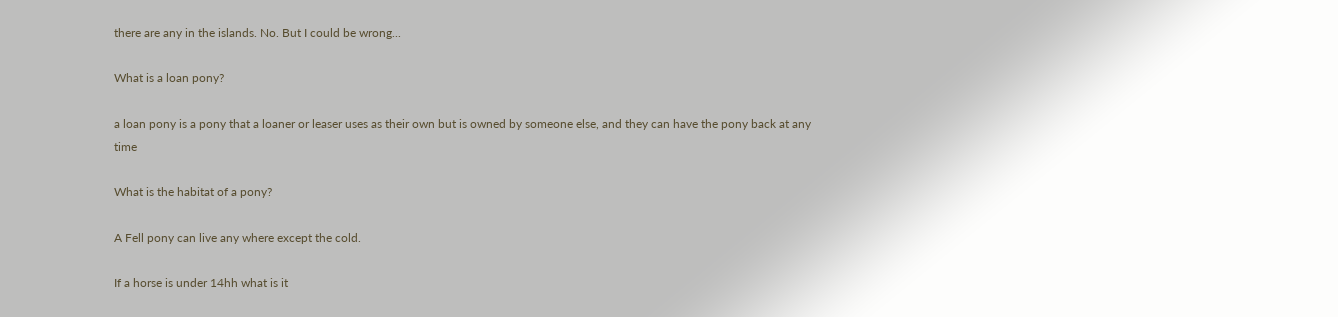there are any in the islands. No. But I could be wrong...

What is a loan pony?

a loan pony is a pony that a loaner or leaser uses as their own but is owned by someone else, and they can have the pony back at any time

What is the habitat of a pony?

A Fell pony can live any where except the cold.

If a horse is under 14hh what is it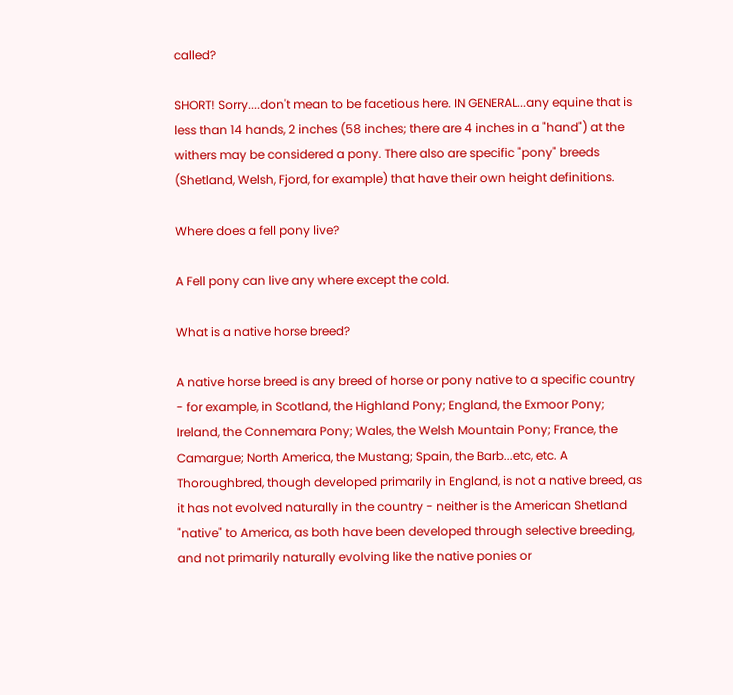called?

SHORT! Sorry....don't mean to be facetious here. IN GENERAL...any equine that is less than 14 hands, 2 inches (58 inches; there are 4 inches in a "hand") at the withers may be considered a pony. There also are specific "pony" breeds (Shetland, Welsh, Fjord, for example) that have their own height definitions.

Where does a fell pony live?

A Fell pony can live any where except the cold.

What is a native horse breed?

A native horse breed is any breed of horse or pony native to a specific country - for example, in Scotland, the Highland Pony; England, the Exmoor Pony; Ireland, the Connemara Pony; Wales, the Welsh Mountain Pony; France, the Camargue; North America, the Mustang; Spain, the Barb...etc, etc. A Thoroughbred, though developed primarily in England, is not a native breed, as it has not evolved naturally in the country - neither is the American Shetland "native" to America, as both have been developed through selective breeding, and not primarily naturally evolving like the native ponies or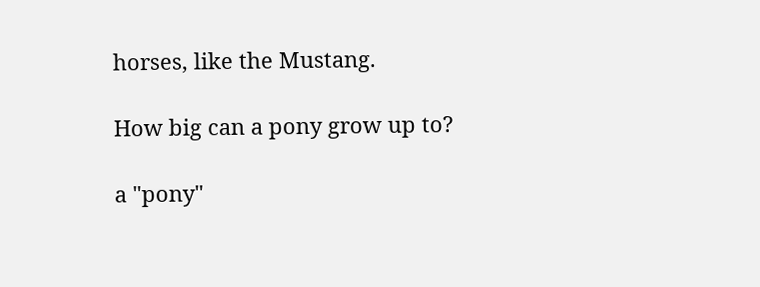horses, like the Mustang.

How big can a pony grow up to?

a "pony"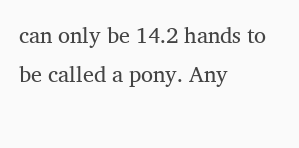can only be 14.2 hands to be called a pony. Any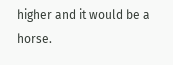higher and it would be a horse.